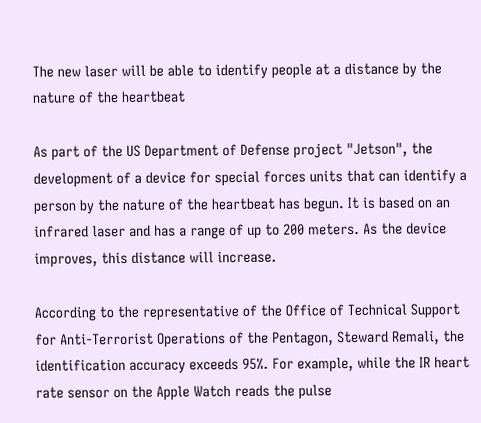The new laser will be able to identify people at a distance by the nature of the heartbeat

As part of the US Department of Defense project "Jetson", the development of a device for special forces units that can identify a person by the nature of the heartbeat has begun. It is based on an infrared laser and has a range of up to 200 meters. As the device improves, this distance will increase.

According to the representative of the Office of Technical Support for Anti-Terrorist Operations of the Pentagon, Steward Remali, the identification accuracy exceeds 95%. For example, while the IR heart rate sensor on the Apple Watch reads the pulse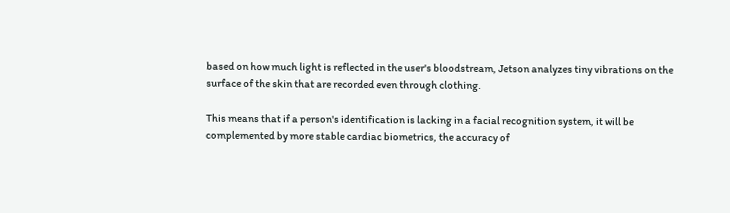based on how much light is reflected in the user's bloodstream, Jetson analyzes tiny vibrations on the surface of the skin that are recorded even through clothing.

This means that if a person's identification is lacking in a facial recognition system, it will be complemented by more stable cardiac biometrics, the accuracy of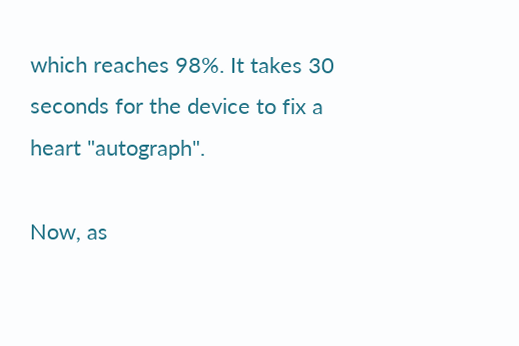which reaches 98%. It takes 30 seconds for the device to fix a heart "autograph".

Now, as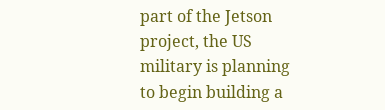part of the Jetson project, the US military is planning to begin building a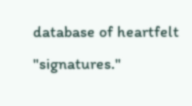database of heartfelt "signatures."